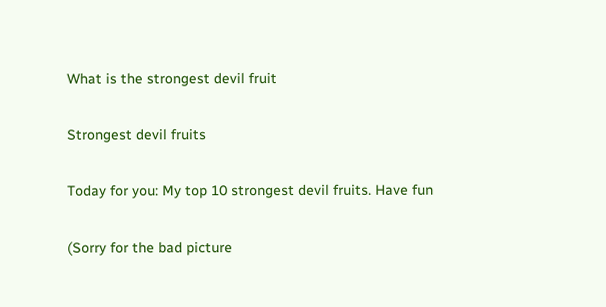What is the strongest devil fruit

Strongest devil fruits

Today for you: My top 10 strongest devil fruits. Have fun

(Sorry for the bad picture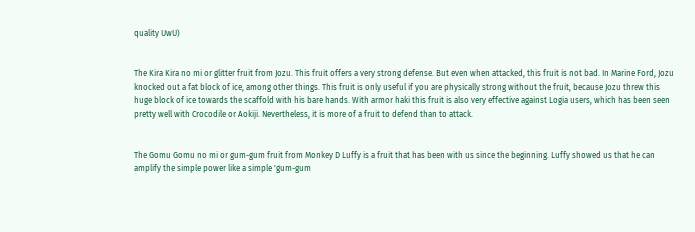quality UwU)


The Kira Kira no mi or glitter fruit from Jozu. This fruit offers a very strong defense. But even when attacked, this fruit is not bad. In Marine Ford, Jozu knocked out a fat block of ice, among other things. This fruit is only useful if you are physically strong without the fruit, because Jozu threw this huge block of ice towards the scaffold with his bare hands. With armor haki this fruit is also very effective against Logia users, which has been seen pretty well with Crocodile or Aokiji. Nevertheless, it is more of a fruit to defend than to attack.


The Gomu Gomu no mi or gum-gum fruit from Monkey D Luffy is a fruit that has been with us since the beginning. Luffy showed us that he can amplify the simple power like a simple 'gum-gum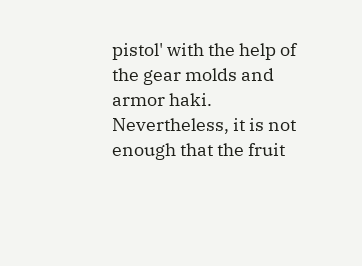pistol' with the help of the gear molds and armor haki. Nevertheless, it is not enough that the fruit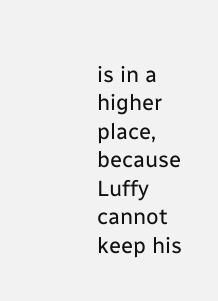is in a higher place, because Luffy cannot keep his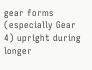gear forms (especially Gear 4) upright during longer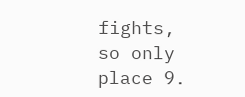fights, so only place 9.